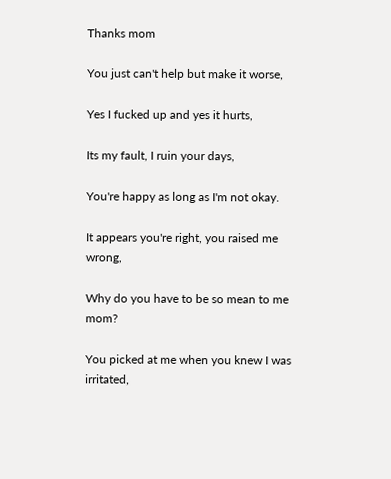Thanks mom

You just can't help but make it worse,

Yes I fucked up and yes it hurts,

Its my fault, I ruin your days,

You're happy as long as I'm not okay.

It appears you're right, you raised me wrong,

Why do you have to be so mean to me mom?

You picked at me when you knew I was irritated,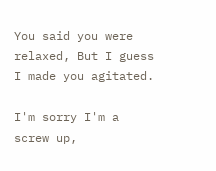You said you were relaxed, But I guess I made you agitated.

I'm sorry I'm a screw up,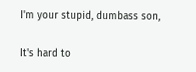I'm your stupid, dumbass son,

It's hard to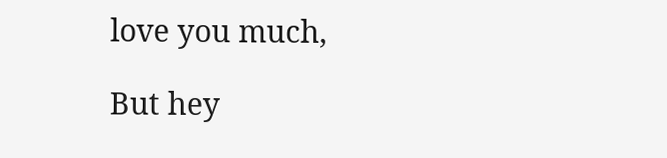love you much,

But hey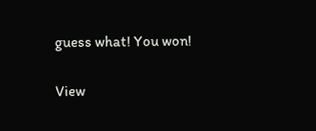guess what! You won!

View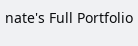nate's Full Portfolio